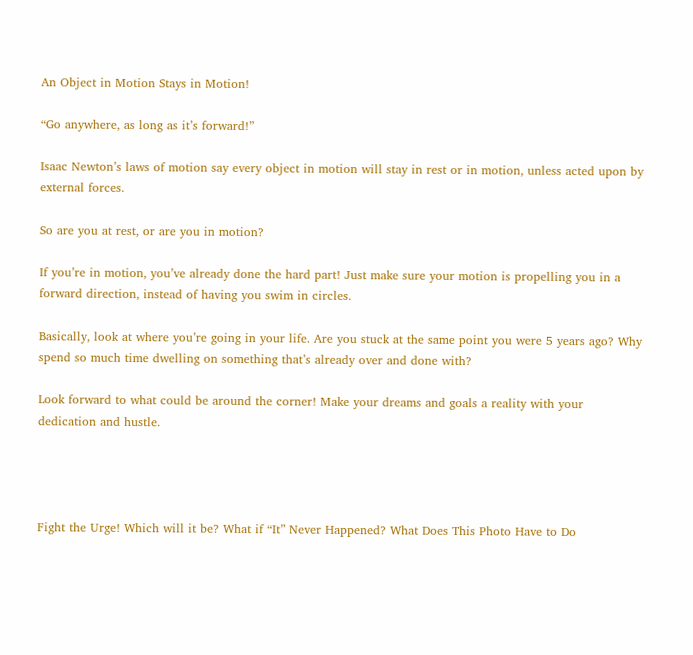An Object in Motion Stays in Motion!

“Go anywhere, as long as it’s forward!”

Isaac Newton’s laws of motion say every object in motion will stay in rest or in motion, unless acted upon by external forces.

So are you at rest, or are you in motion?

If you’re in motion, you’ve already done the hard part! Just make sure your motion is propelling you in a forward direction, instead of having you swim in circles.

Basically, look at where you’re going in your life. Are you stuck at the same point you were 5 years ago? Why spend so much time dwelling on something that’s already over and done with?

Look forward to what could be around the corner! Make your dreams and goals a reality with your dedication and hustle.




Fight the Urge! Which will it be? What if “It” Never Happened? What Does This Photo Have to Do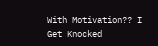With Motivation?? I Get Knocked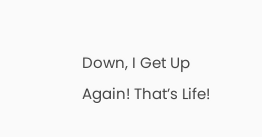Down, I Get Up Again! That’s Life!